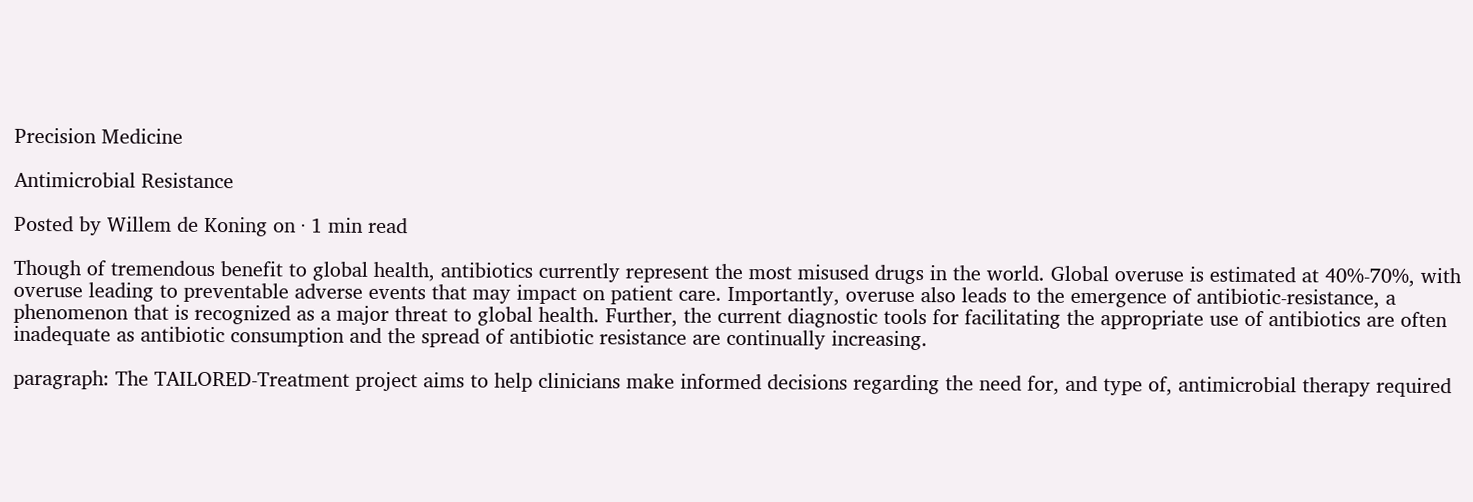Precision Medicine

Antimicrobial Resistance

Posted by Willem de Koning on · 1 min read

Though of tremendous benefit to global health, antibiotics currently represent the most misused drugs in the world. Global overuse is estimated at 40%-70%, with overuse leading to preventable adverse events that may impact on patient care. Importantly, overuse also leads to the emergence of antibiotic-resistance, a phenomenon that is recognized as a major threat to global health. Further, the current diagnostic tools for facilitating the appropriate use of antibiotics are often inadequate as antibiotic consumption and the spread of antibiotic resistance are continually increasing.

paragraph: The TAILORED-Treatment project aims to help clinicians make informed decisions regarding the need for, and type of, antimicrobial therapy required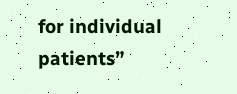for individual patients”